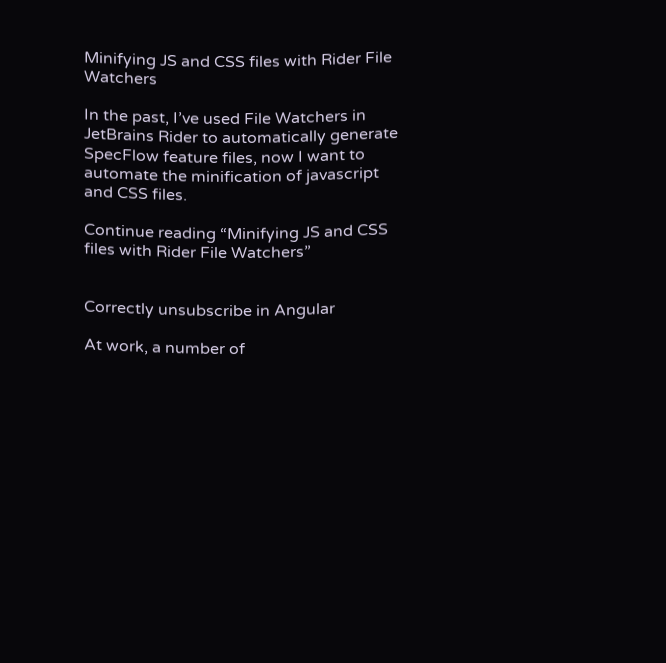Minifying JS and CSS files with Rider File Watchers

In the past, I’ve used File Watchers in JetBrains Rider to automatically generate SpecFlow feature files, now I want to automate the minification of javascript and CSS files.

Continue reading “Minifying JS and CSS files with Rider File Watchers”


Correctly unsubscribe in Angular

At work, a number of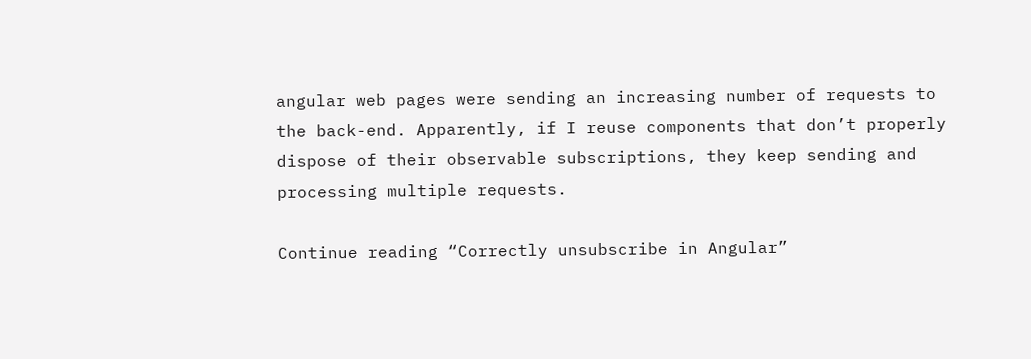angular web pages were sending an increasing number of requests to the back-end. Apparently, if I reuse components that don’t properly dispose of their observable subscriptions, they keep sending and processing multiple requests.

Continue reading “Correctly unsubscribe in Angular”